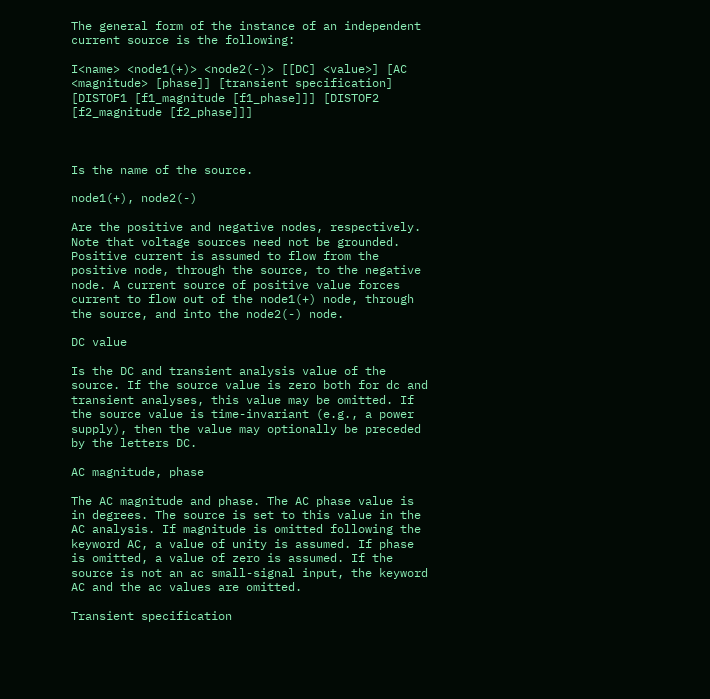The general form of the instance of an independent current source is the following:

I<name> <node1(+)> <node2(-)> [[DC] <value>] [AC <magnitude> [phase]] [transient specification] [DISTOF1 [f1_magnitude [f1_phase]]] [DISTOF2 [f2_magnitude [f2_phase]]]



Is the name of the source.

node1(+), node2(-)

Are the positive and negative nodes, respectively. Note that voltage sources need not be grounded. Positive current is assumed to flow from the positive node, through the source, to the negative node. A current source of positive value forces current to flow out of the node1(+) node, through the source, and into the node2(-) node.

DC value

Is the DC and transient analysis value of the source. If the source value is zero both for dc and transient analyses, this value may be omitted. If the source value is time-invariant (e.g., a power supply), then the value may optionally be preceded by the letters DC.

AC magnitude, phase

The AC magnitude and phase. The AC phase value is in degrees. The source is set to this value in the AC analysis. If magnitude is omitted following the keyword AC, a value of unity is assumed. If phase is omitted, a value of zero is assumed. If the source is not an ac small-signal input, the keyword AC and the ac values are omitted.

Transient specification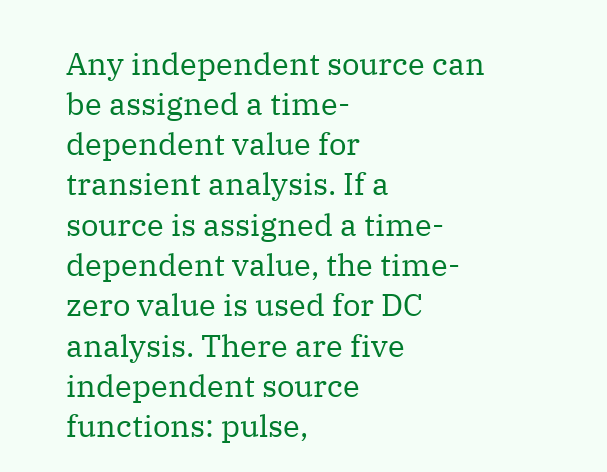Any independent source can be assigned a time-dependent value for transient analysis. If a source is assigned a time-dependent value, the time-zero value is used for DC analysis. There are five independent source functions: pulse,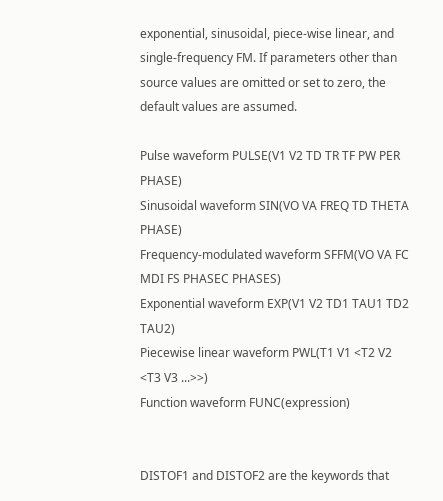exponential, sinusoidal, piece-wise linear, and single-frequency FM. If parameters other than source values are omitted or set to zero, the default values are assumed.

Pulse waveform PULSE(V1 V2 TD TR TF PW PER PHASE)
Sinusoidal waveform SIN(VO VA FREQ TD THETA PHASE)
Frequency-modulated waveform SFFM(VO VA FC MDI FS PHASEC PHASES)
Exponential waveform EXP(V1 V2 TD1 TAU1 TD2 TAU2)
Piecewise linear waveform PWL(T1 V1 <T2 V2 <T3 V3 ...>>)
Function waveform FUNC(expression)


DISTOF1 and DISTOF2 are the keywords that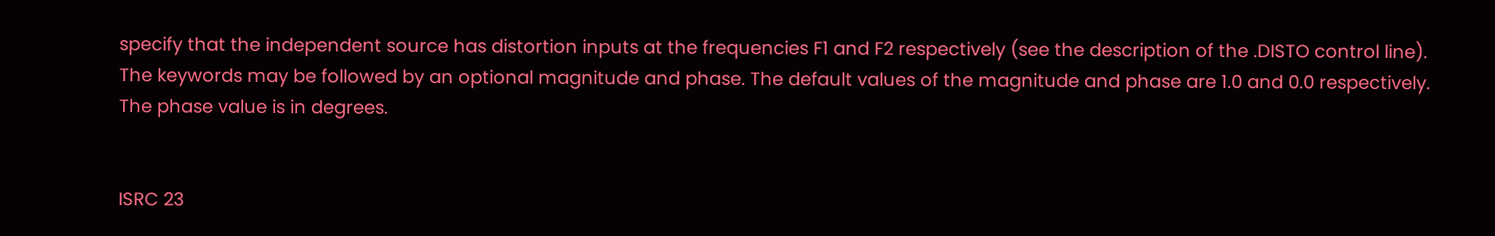specify that the independent source has distortion inputs at the frequencies F1 and F2 respectively (see the description of the .DISTO control line). The keywords may be followed by an optional magnitude and phase. The default values of the magnitude and phase are 1.0 and 0.0 respectively. The phase value is in degrees.


ISRC 23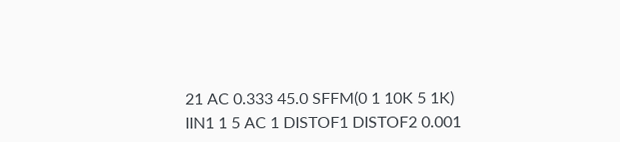21 AC 0.333 45.0 SFFM(0 1 10K 5 1K)
IIN1 1 5 AC 1 DISTOF1 DISTOF2 0.001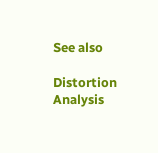See also

Distortion Analysis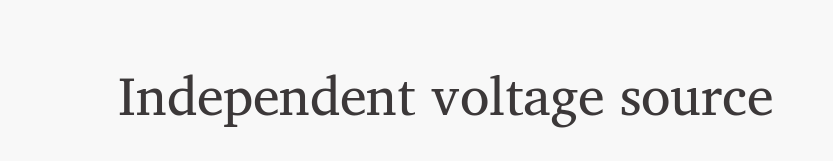Independent voltage source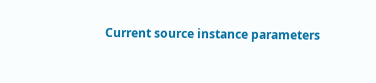Current source instance parameters